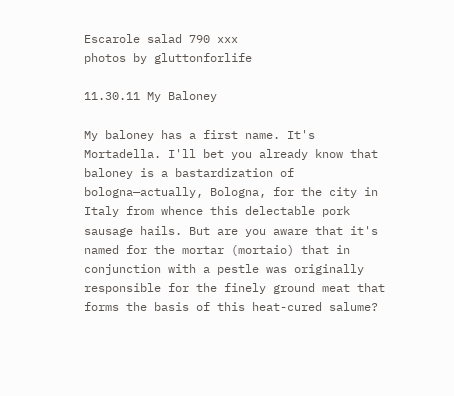Escarole salad 790 xxx
photos by gluttonforlife

11.30.11 My Baloney

My baloney has a first name. It's Mortadella. I'll bet you already know that baloney is a bastardization of bologna—actually, Bologna, for the city in Italy from whence this delectable pork sausage hails. But are you aware that it's named for the mortar (mortaio) that in conjunction with a pestle was originally responsible for the finely ground meat that forms the basis of this heat-cured salume?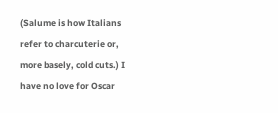(Salume is how Italians refer to charcuterie or, more basely, cold cuts.) I have no love for Oscar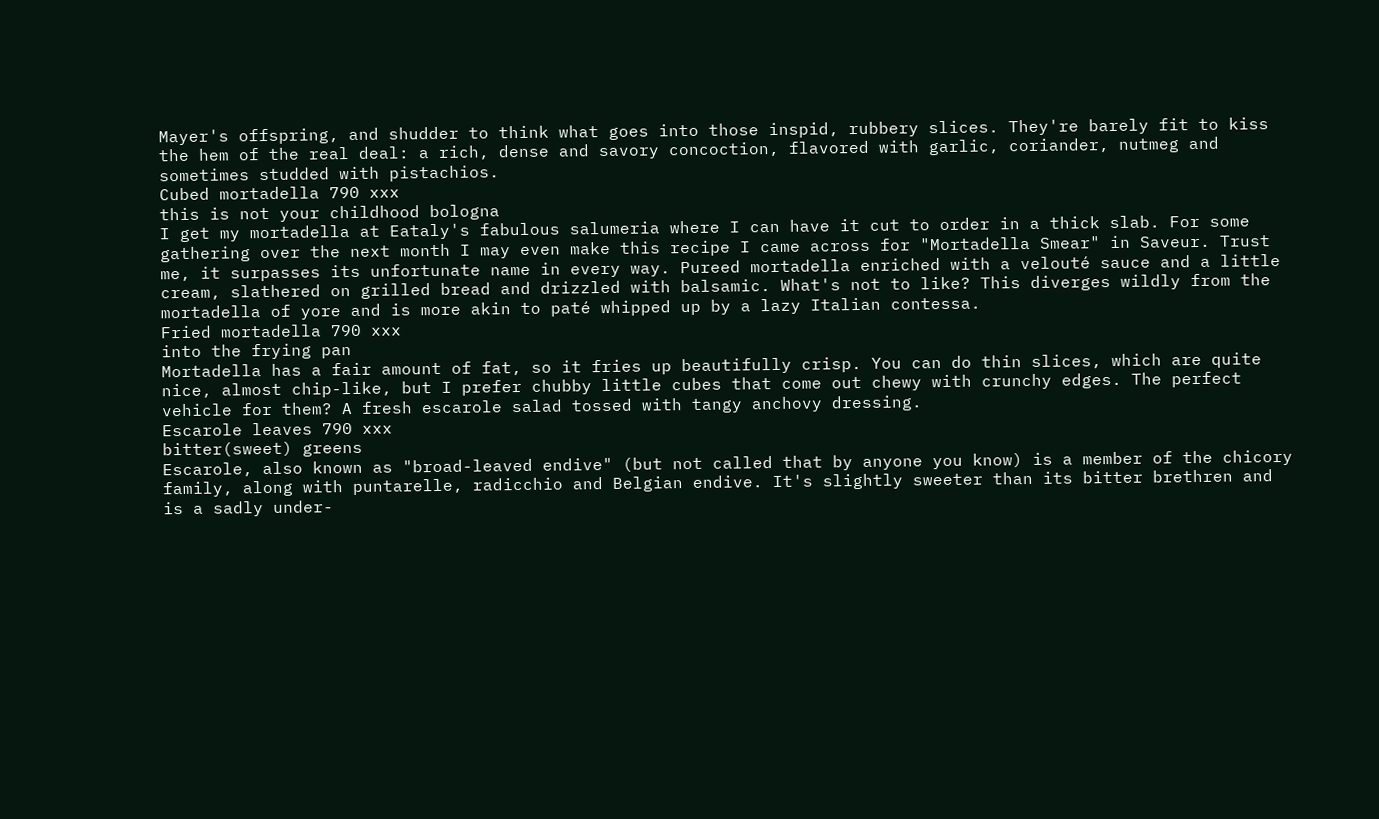Mayer's offspring, and shudder to think what goes into those inspid, rubbery slices. They're barely fit to kiss the hem of the real deal: a rich, dense and savory concoction, flavored with garlic, coriander, nutmeg and sometimes studded with pistachios.
Cubed mortadella 790 xxx
this is not your childhood bologna
I get my mortadella at Eataly's fabulous salumeria where I can have it cut to order in a thick slab. For some gathering over the next month I may even make this recipe I came across for "Mortadella Smear" in Saveur. Trust me, it surpasses its unfortunate name in every way. Pureed mortadella enriched with a velouté sauce and a little cream, slathered on grilled bread and drizzled with balsamic. What's not to like? This diverges wildly from the mortadella of yore and is more akin to paté whipped up by a lazy Italian contessa.
Fried mortadella 790 xxx
into the frying pan
Mortadella has a fair amount of fat, so it fries up beautifully crisp. You can do thin slices, which are quite nice, almost chip-like, but I prefer chubby little cubes that come out chewy with crunchy edges. The perfect vehicle for them? A fresh escarole salad tossed with tangy anchovy dressing.
Escarole leaves 790 xxx
bitter(sweet) greens
Escarole, also known as "broad-leaved endive" (but not called that by anyone you know) is a member of the chicory family, along with puntarelle, radicchio and Belgian endive. It's slightly sweeter than its bitter brethren and is a sadly under-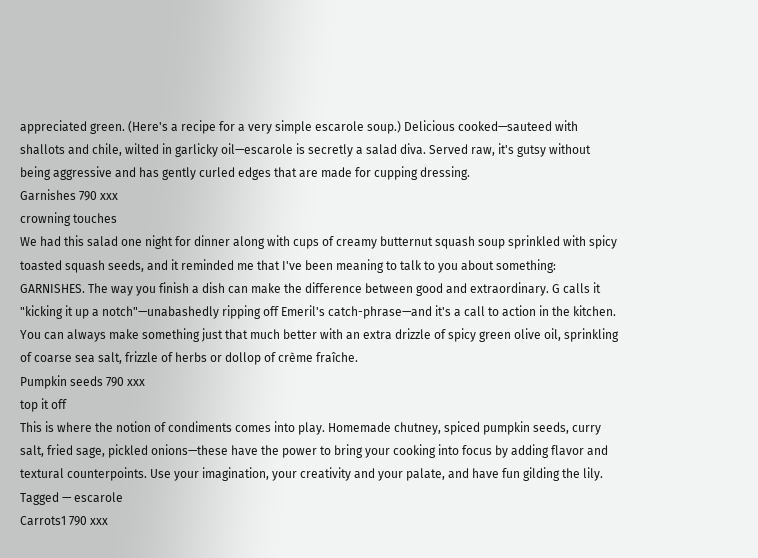appreciated green. (Here's a recipe for a very simple escarole soup.) Delicious cooked—sauteed with shallots and chile, wilted in garlicky oil—escarole is secretly a salad diva. Served raw, it's gutsy without being aggressive and has gently curled edges that are made for cupping dressing.
Garnishes 790 xxx
crowning touches
We had this salad one night for dinner along with cups of creamy butternut squash soup sprinkled with spicy toasted squash seeds, and it reminded me that I've been meaning to talk to you about something: GARNISHES. The way you finish a dish can make the difference between good and extraordinary. G calls it "kicking it up a notch"—unabashedly ripping off Emeril's catch-phrase—and it's a call to action in the kitchen. You can always make something just that much better with an extra drizzle of spicy green olive oil, sprinkling of coarse sea salt, frizzle of herbs or dollop of crème fraîche.
Pumpkin seeds 790 xxx
top it off
This is where the notion of condiments comes into play. Homemade chutney, spiced pumpkin seeds, curry salt, fried sage, pickled onions—these have the power to bring your cooking into focus by adding flavor and textural counterpoints. Use your imagination, your creativity and your palate, and have fun gilding the lily.
Tagged — escarole
Carrots1 790 xxx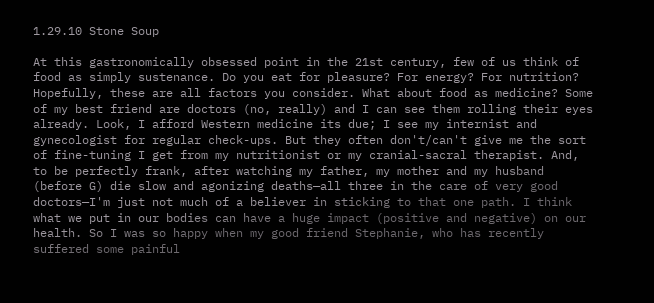1.29.10 Stone Soup

At this gastronomically obsessed point in the 21st century, few of us think of food as simply sustenance. Do you eat for pleasure? For energy? For nutrition? Hopefully, these are all factors you consider. What about food as medicine? Some of my best friend are doctors (no, really) and I can see them rolling their eyes already. Look, I afford Western medicine its due; I see my internist and gynecologist for regular check-ups. But they often don't/can't give me the sort of fine-tuning I get from my nutritionist or my cranial-sacral therapist. And, to be perfectly frank, after watching my father, my mother and my husband (before G) die slow and agonizing deaths—all three in the care of very good doctors—I'm just not much of a believer in sticking to that one path. I think what we put in our bodies can have a huge impact (positive and negative) on our health. So I was so happy when my good friend Stephanie, who has recently suffered some painful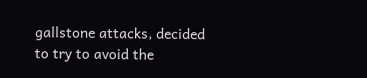gallstone attacks, decided to try to avoid the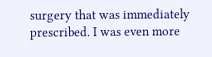surgery that was immediately prescribed. I was even more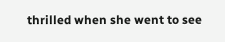thrilled when she went to see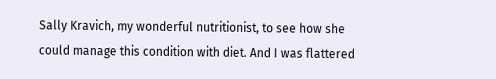Sally Kravich, my wonderful nutritionist, to see how she could manage this condition with diet. And I was flattered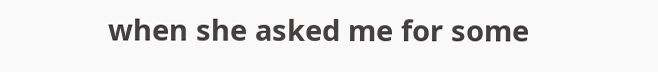when she asked me for some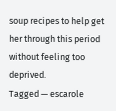soup recipes to help get her through this period without feeling too deprived.
Tagged — escarole